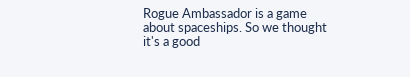Rogue Ambassador is a game about spaceships. So we thought it's a good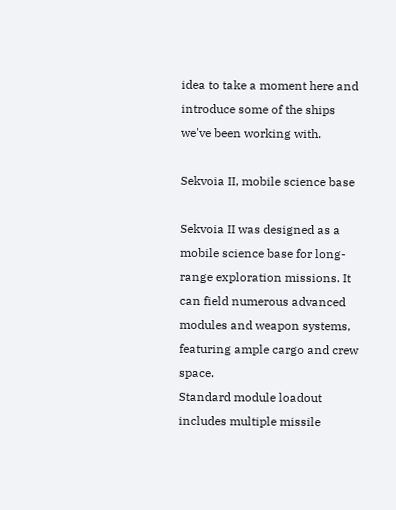idea to take a moment here and introduce some of the ships we've been working with.

Sekvoia II, mobile science base

Sekvoia II was designed as a mobile science base for long-range exploration missions. It can field numerous advanced modules and weapon systems, featuring ample cargo and crew space.
Standard module loadout includes multiple missile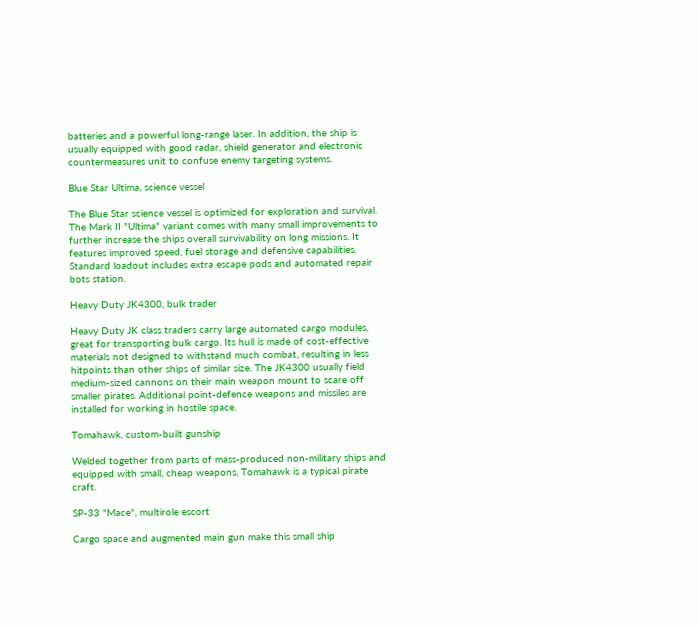batteries and a powerful long-range laser. In addition, the ship is usually equipped with good radar, shield generator and electronic countermeasures unit to confuse enemy targeting systems.

Blue Star Ultima, science vessel

The Blue Star science vessel is optimized for exploration and survival. The Mark II "Ultima" variant comes with many small improvements to further increase the ships overall survivability on long missions. It features improved speed, fuel storage and defensive capabilities.
Standard loadout includes extra escape pods and automated repair bots station.

Heavy Duty JK4300, bulk trader

Heavy Duty JK class traders carry large automated cargo modules, great for transporting bulk cargo. Its hull is made of cost-effective materials not designed to withstand much combat, resulting in less hitpoints than other ships of similar size. The JK4300 usually field medium-sized cannons on their main weapon mount to scare off smaller pirates. Additional point-defence weapons and missiles are installed for working in hostile space.

Tomahawk, custom-built gunship

Welded together from parts of mass-produced non-military ships and equipped with small, cheap weapons, Tomahawk is a typical pirate craft.

SP-33 "Mace", multirole escort

Cargo space and augmented main gun make this small ship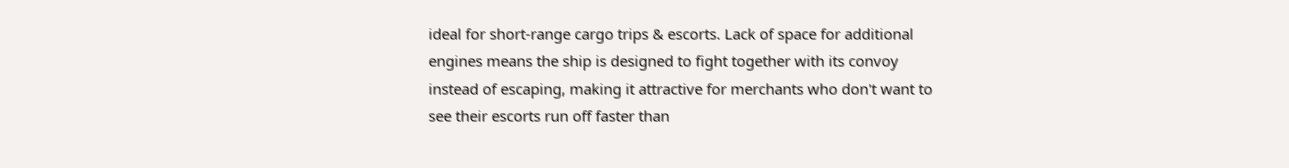ideal for short-range cargo trips & escorts. Lack of space for additional engines means the ship is designed to fight together with its convoy instead of escaping, making it attractive for merchants who don't want to see their escorts run off faster than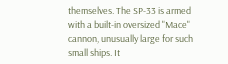themselves. The SP-33 is armed with a built-in oversized "Mace" cannon, unusually large for such small ships. It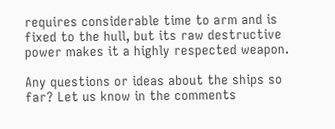requires considerable time to arm and is fixed to the hull, but its raw destructive power makes it a highly respected weapon.

Any questions or ideas about the ships so far? Let us know in the comments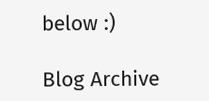below :)

Blog Archive